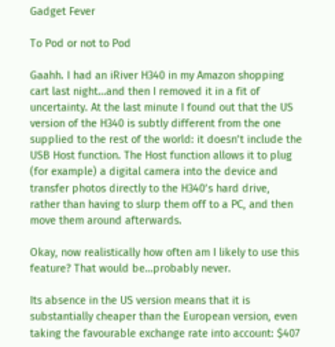Gadget Fever

To Pod or not to Pod

Gaahh. I had an iRiver H340 in my Amazon shopping cart last night…and then I removed it in a fit of uncertainty. At the last minute I found out that the US version of the H340 is subtly different from the one supplied to the rest of the world: it doesn’t include the USB Host function. The Host function allows it to plug (for example) a digital camera into the device and transfer photos directly to the H340’s hard drive, rather than having to slurp them off to a PC, and then move them around afterwards.

Okay, now realistically how often am I likely to use this feature? That would be…probably never.

Its absence in the US version means that it is substantially cheaper than the European version, even taking the favourable exchange rate into account: $407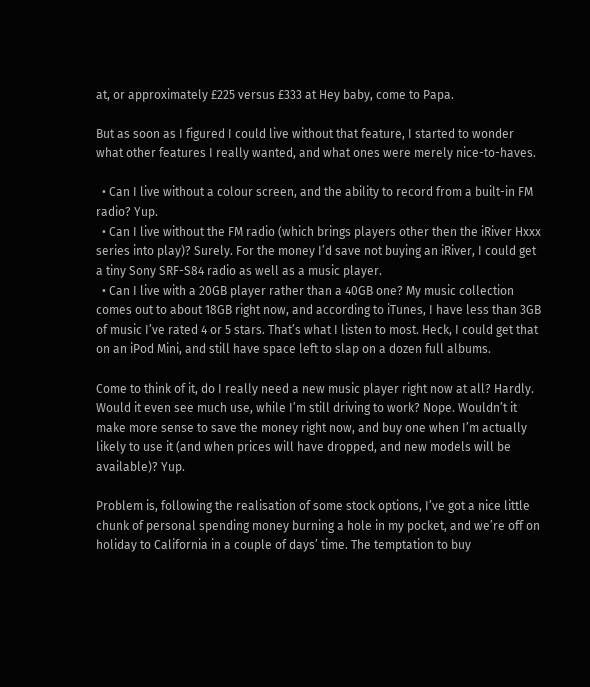at, or approximately £225 versus £333 at Hey baby, come to Papa.

But as soon as I figured I could live without that feature, I started to wonder what other features I really wanted, and what ones were merely nice-to-haves.

  • Can I live without a colour screen, and the ability to record from a built-in FM radio? Yup.
  • Can I live without the FM radio (which brings players other then the iRiver Hxxx series into play)? Surely. For the money I’d save not buying an iRiver, I could get a tiny Sony SRF-S84 radio as well as a music player.
  • Can I live with a 20GB player rather than a 40GB one? My music collection comes out to about 18GB right now, and according to iTunes, I have less than 3GB of music I’ve rated 4 or 5 stars. That’s what I listen to most. Heck, I could get that on an iPod Mini, and still have space left to slap on a dozen full albums.

Come to think of it, do I really need a new music player right now at all? Hardly. Would it even see much use, while I’m still driving to work? Nope. Wouldn’t it make more sense to save the money right now, and buy one when I’m actually likely to use it (and when prices will have dropped, and new models will be available)? Yup.

Problem is, following the realisation of some stock options, I’ve got a nice little chunk of personal spending money burning a hole in my pocket, and we’re off on holiday to California in a couple of days’ time. The temptation to buy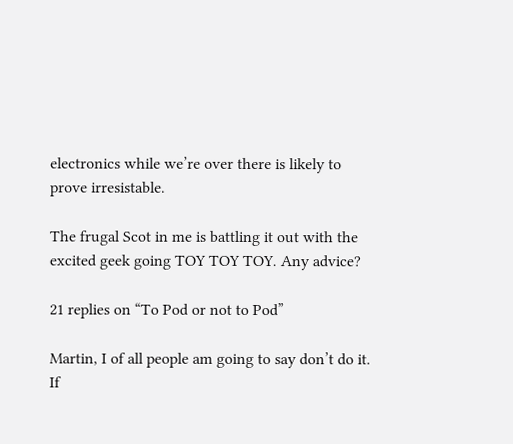electronics while we’re over there is likely to prove irresistable.

The frugal Scot in me is battling it out with the excited geek going TOY TOY TOY. Any advice?

21 replies on “To Pod or not to Pod”

Martin, I of all people am going to say don’t do it. If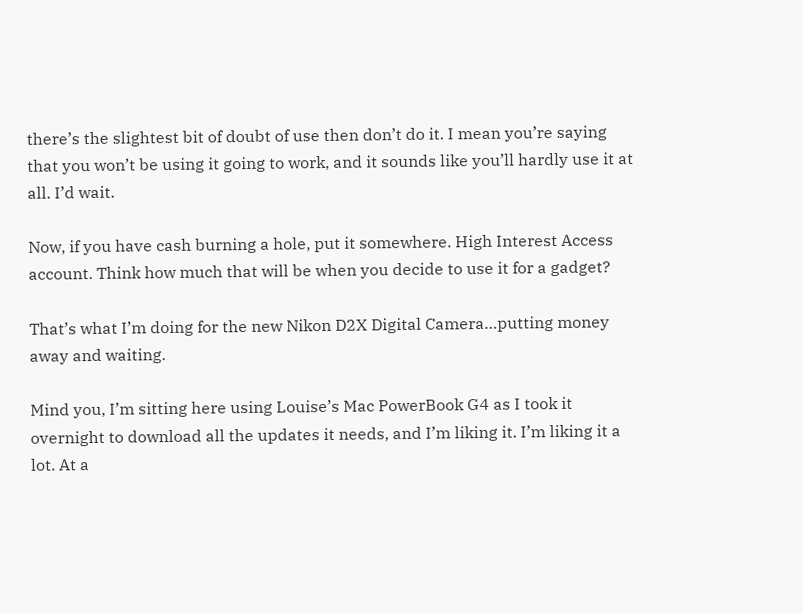there’s the slightest bit of doubt of use then don’t do it. I mean you’re saying that you won’t be using it going to work, and it sounds like you’ll hardly use it at all. I’d wait.

Now, if you have cash burning a hole, put it somewhere. High Interest Access account. Think how much that will be when you decide to use it for a gadget?

That’s what I’m doing for the new Nikon D2X Digital Camera…putting money away and waiting.

Mind you, I’m sitting here using Louise’s Mac PowerBook G4 as I took it overnight to download all the updates it needs, and I’m liking it. I’m liking it a lot. At a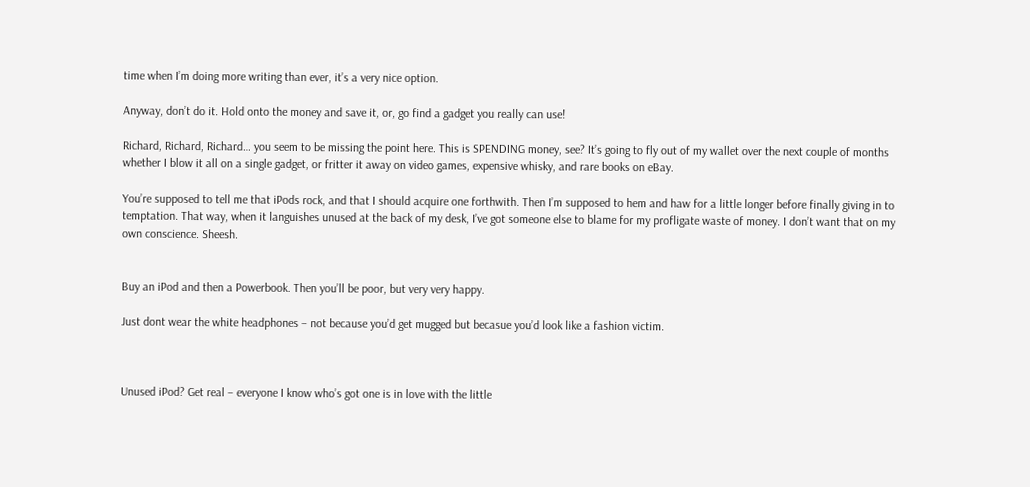time when I’m doing more writing than ever, it’s a very nice option.

Anyway, don’t do it. Hold onto the money and save it, or, go find a gadget you really can use!

Richard, Richard, Richard… you seem to be missing the point here. This is SPENDING money, see? It’s going to fly out of my wallet over the next couple of months whether I blow it all on a single gadget, or fritter it away on video games, expensive whisky, and rare books on eBay.

You’re supposed to tell me that iPods rock, and that I should acquire one forthwith. Then I’m supposed to hem and haw for a little longer before finally giving in to temptation. That way, when it languishes unused at the back of my desk, I’ve got someone else to blame for my profligate waste of money. I don’t want that on my own conscience. Sheesh.


Buy an iPod and then a Powerbook. Then you’ll be poor, but very very happy.

Just dont wear the white headphones – not because you’d get mugged but becasue you’d look like a fashion victim.



Unused iPod? Get real – everyone I know who’s got one is in love with the little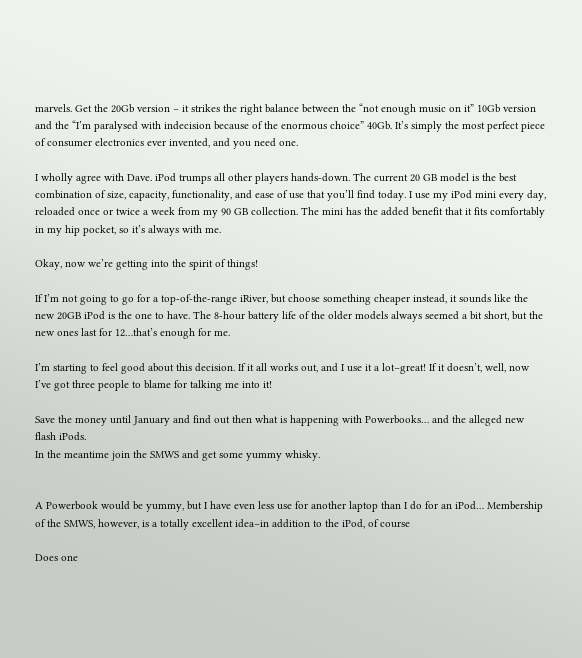marvels. Get the 20Gb version – it strikes the right balance between the “not enough music on it” 10Gb version and the “I’m paralysed with indecision because of the enormous choice” 40Gb. It’s simply the most perfect piece of consumer electronics ever invented, and you need one.

I wholly agree with Dave. iPod trumps all other players hands-down. The current 20 GB model is the best combination of size, capacity, functionality, and ease of use that you’ll find today. I use my iPod mini every day, reloaded once or twice a week from my 90 GB collection. The mini has the added benefit that it fits comfortably in my hip pocket, so it’s always with me.

Okay, now we’re getting into the spirit of things!

If I’m not going to go for a top-of-the-range iRiver, but choose something cheaper instead, it sounds like the new 20GB iPod is the one to have. The 8-hour battery life of the older models always seemed a bit short, but the new ones last for 12…that’s enough for me.

I’m starting to feel good about this decision. If it all works out, and I use it a lot–great! If it doesn’t, well, now I’ve got three people to blame for talking me into it!

Save the money until January and find out then what is happening with Powerbooks… and the alleged new flash iPods.
In the meantime join the SMWS and get some yummy whisky.


A Powerbook would be yummy, but I have even less use for another laptop than I do for an iPod… Membership of the SMWS, however, is a totally excellent idea–in addition to the iPod, of course

Does one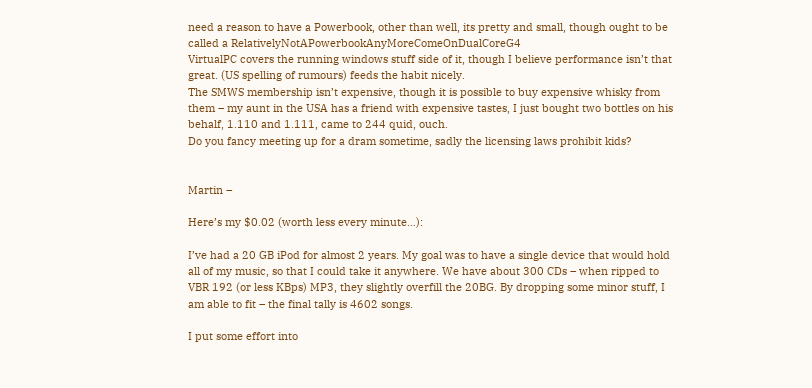need a reason to have a Powerbook, other than well, its pretty and small, though ought to be called a RelativelyNotAPowerbookAnyMoreComeOnDualCoreG4
VirtualPC covers the running windows stuff side of it, though I believe performance isn’t that great. (US spelling of rumours) feeds the habit nicely.
The SMWS membership isn’t expensive, though it is possible to buy expensive whisky from them – my aunt in the USA has a friend with expensive tastes, I just bought two bottles on his behalf, 1.110 and 1.111, came to 244 quid, ouch.
Do you fancy meeting up for a dram sometime, sadly the licensing laws prohibit kids?


Martin –

Here’s my $0.02 (worth less every minute…):

I’ve had a 20 GB iPod for almost 2 years. My goal was to have a single device that would hold all of my music, so that I could take it anywhere. We have about 300 CDs – when ripped to VBR 192 (or less KBps) MP3, they slightly overfill the 20BG. By dropping some minor stuff, I am able to fit – the final tally is 4602 songs.

I put some effort into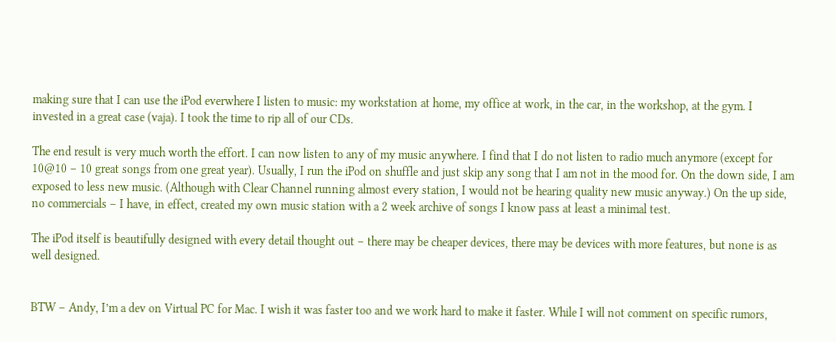making sure that I can use the iPod everwhere I listen to music: my workstation at home, my office at work, in the car, in the workshop, at the gym. I invested in a great case (vaja). I took the time to rip all of our CDs.

The end result is very much worth the effort. I can now listen to any of my music anywhere. I find that I do not listen to radio much anymore (except for 10@10 – 10 great songs from one great year). Usually, I run the iPod on shuffle and just skip any song that I am not in the mood for. On the down side, I am exposed to less new music. (Although with Clear Channel running almost every station, I would not be hearing quality new music anyway.) On the up side, no commercials – I have, in effect, created my own music station with a 2 week archive of songs I know pass at least a minimal test.

The iPod itself is beautifully designed with every detail thought out – there may be cheaper devices, there may be devices with more features, but none is as well designed.


BTW – Andy, I’m a dev on Virtual PC for Mac. I wish it was faster too and we work hard to make it faster. While I will not comment on specific rumors,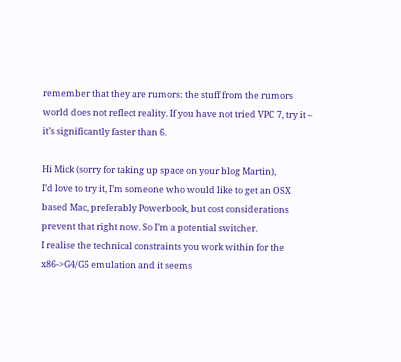remember that they are rumors: the stuff from the rumors world does not reflect reality. If you have not tried VPC 7, try it – it’s significantly faster than 6.

Hi Mick (sorry for taking up space on your blog Martin),
I’d love to try it, I’m someone who would like to get an OSX based Mac, preferably Powerbook, but cost considerations prevent that right now. So I’m a potential switcher.
I realise the technical constraints you work within for the x86->G4/G5 emulation and it seems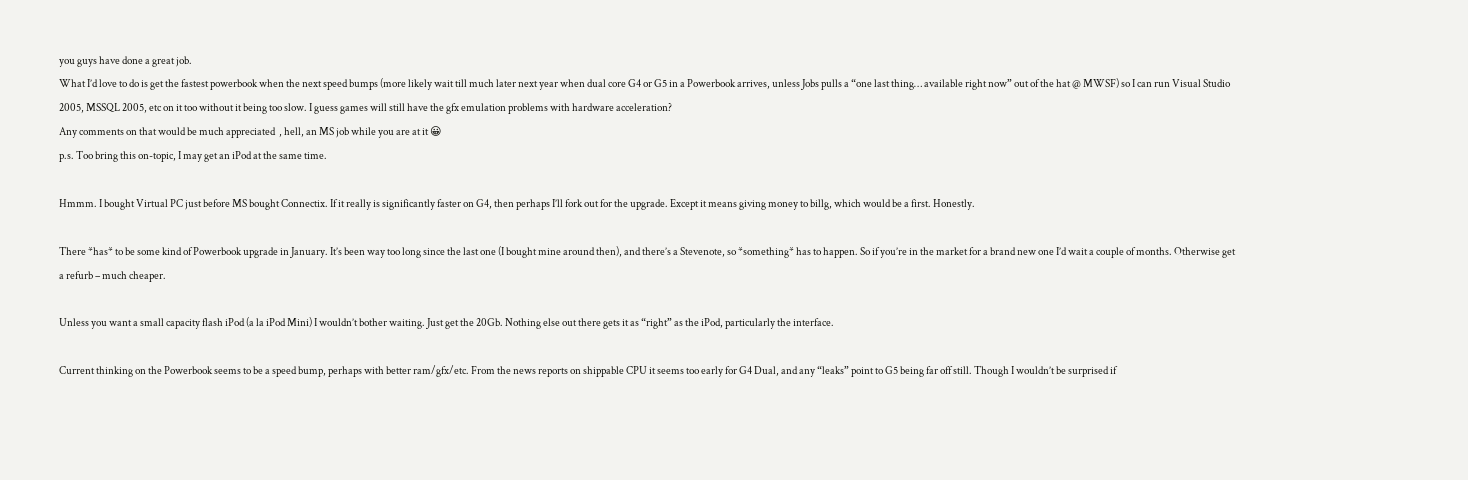you guys have done a great job.
What I’d love to do is get the fastest powerbook when the next speed bumps (more likely wait till much later next year when dual core G4 or G5 in a Powerbook arrives, unless Jobs pulls a “one last thing… available right now” out of the hat @ MWSF) so I can run Visual Studio 2005, MSSQL 2005, etc on it too without it being too slow. I guess games will still have the gfx emulation problems with hardware acceleration?
Any comments on that would be much appreciated  , hell, an MS job while you are at it 😀
p.s. Too bring this on-topic, I may get an iPod at the same time.

Hmmm. I bought Virtual PC just before MS bought Connectix. If it really is significantly faster on G4, then perhaps I’ll fork out for the upgrade. Except it means giving money to billg, which would be a first. Honestly.

There *has* to be some kind of Powerbook upgrade in January. It’s been way too long since the last one (I bought mine around then), and there’s a Stevenote, so *something* has to happen. So if you’re in the market for a brand new one I’d wait a couple of months. Otherwise get a refurb – much cheaper.

Unless you want a small capacity flash iPod (a la iPod Mini) I wouldn’t bother waiting. Just get the 20Gb. Nothing else out there gets it as “right” as the iPod, particularly the interface.

Current thinking on the Powerbook seems to be a speed bump, perhaps with better ram/gfx/etc. From the news reports on shippable CPU it seems too early for G4 Dual, and any “leaks” point to G5 being far off still. Though I wouldn’t be surprised if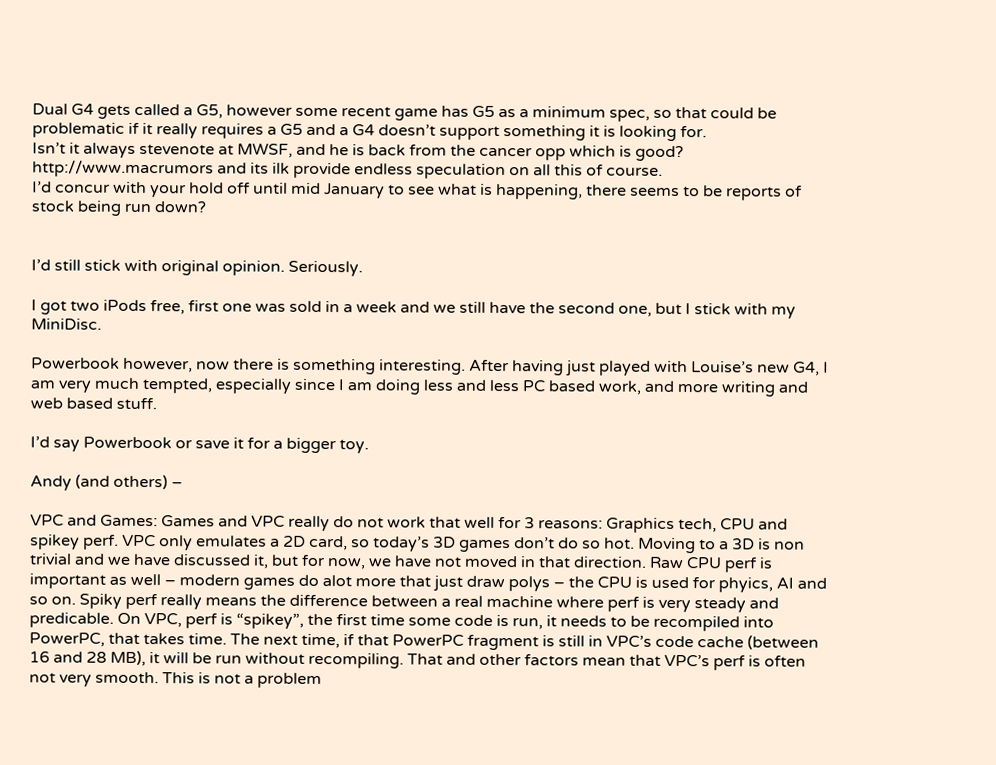Dual G4 gets called a G5, however some recent game has G5 as a minimum spec, so that could be problematic if it really requires a G5 and a G4 doesn’t support something it is looking for.
Isn’t it always stevenote at MWSF, and he is back from the cancer opp which is good?
http://www.macrumors and its ilk provide endless speculation on all this of course.
I’d concur with your hold off until mid January to see what is happening, there seems to be reports of stock being run down?


I’d still stick with original opinion. Seriously.

I got two iPods free, first one was sold in a week and we still have the second one, but I stick with my MiniDisc.

Powerbook however, now there is something interesting. After having just played with Louise’s new G4, I am very much tempted, especially since I am doing less and less PC based work, and more writing and web based stuff.

I’d say Powerbook or save it for a bigger toy.

Andy (and others) –

VPC and Games: Games and VPC really do not work that well for 3 reasons: Graphics tech, CPU and spikey perf. VPC only emulates a 2D card, so today’s 3D games don’t do so hot. Moving to a 3D is non trivial and we have discussed it, but for now, we have not moved in that direction. Raw CPU perf is important as well – modern games do alot more that just draw polys – the CPU is used for phyics, AI and so on. Spiky perf really means the difference between a real machine where perf is very steady and predicable. On VPC, perf is “spikey”, the first time some code is run, it needs to be recompiled into PowerPC, that takes time. The next time, if that PowerPC fragment is still in VPC’s code cache (between 16 and 28 MB), it will be run without recompiling. That and other factors mean that VPC’s perf is often not very smooth. This is not a problem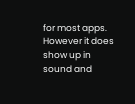for most apps. However it does show up in sound and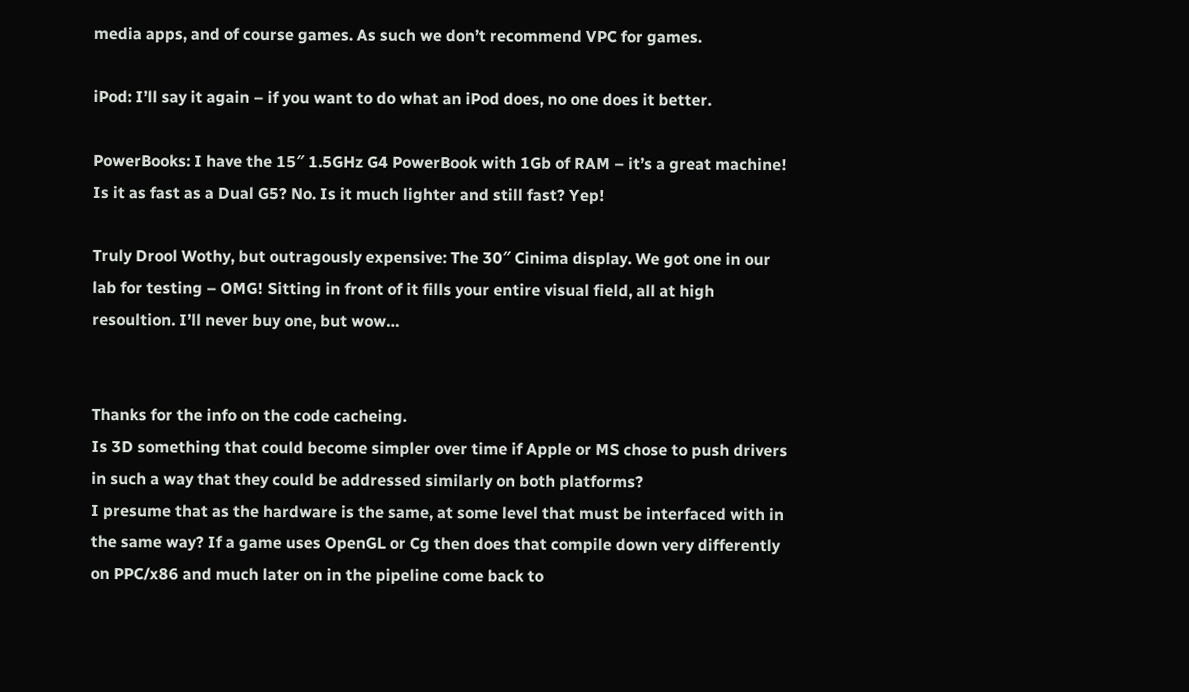media apps, and of course games. As such we don’t recommend VPC for games.

iPod: I’ll say it again – if you want to do what an iPod does, no one does it better.

PowerBooks: I have the 15″ 1.5GHz G4 PowerBook with 1Gb of RAM – it’s a great machine! Is it as fast as a Dual G5? No. Is it much lighter and still fast? Yep!

Truly Drool Wothy, but outragously expensive: The 30″ Cinima display. We got one in our lab for testing – OMG! Sitting in front of it fills your entire visual field, all at high resoultion. I’ll never buy one, but wow…


Thanks for the info on the code cacheing.
Is 3D something that could become simpler over time if Apple or MS chose to push drivers in such a way that they could be addressed similarly on both platforms?
I presume that as the hardware is the same, at some level that must be interfaced with in the same way? If a game uses OpenGL or Cg then does that compile down very differently on PPC/x86 and much later on in the pipeline come back to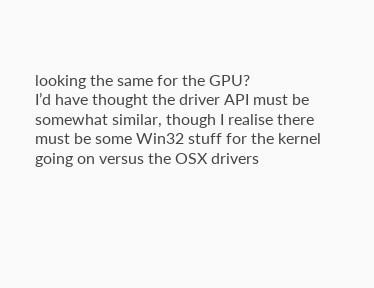looking the same for the GPU?
I’d have thought the driver API must be somewhat similar, though I realise there must be some Win32 stuff for the kernel going on versus the OSX drivers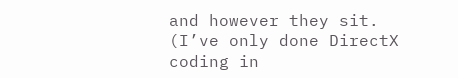and however they sit.
(I’ve only done DirectX coding in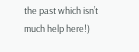the past which isn’t much help here!)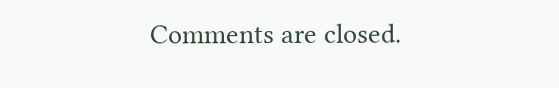Comments are closed.